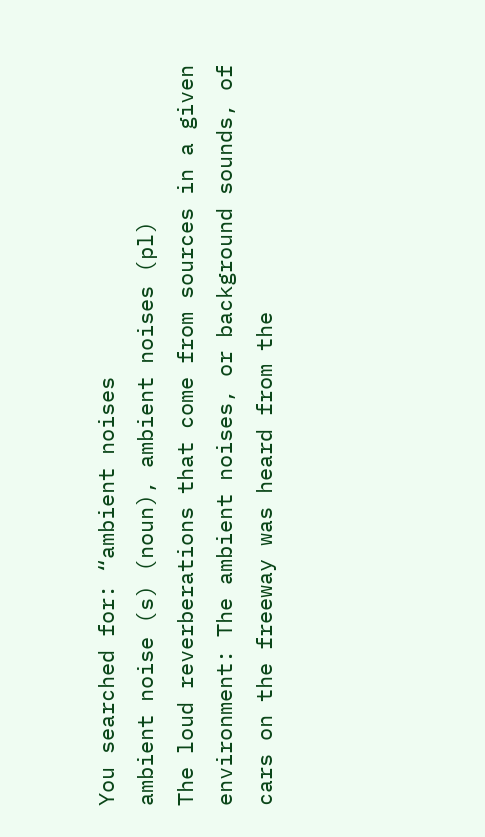You searched for: “ambient noises
ambient noise (s) (noun), ambient noises (pl)
The loud reverberations that come from sources in a given environment: The ambient noises, or background sounds, of cars on the freeway was heard from the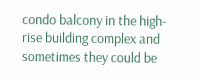condo balcony in the high-rise building complex and sometimes they could be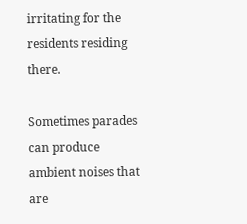irritating for the residents residing there.

Sometimes parades can produce ambient noises that are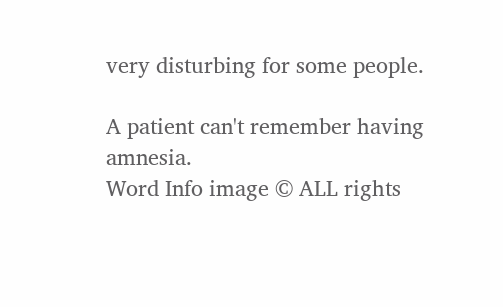very disturbing for some people.

A patient can't remember having amnesia.
Word Info image © ALL rights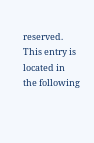reserved.
This entry is located in the following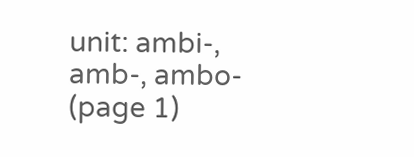unit: ambi-, amb-, ambo- (page 1)